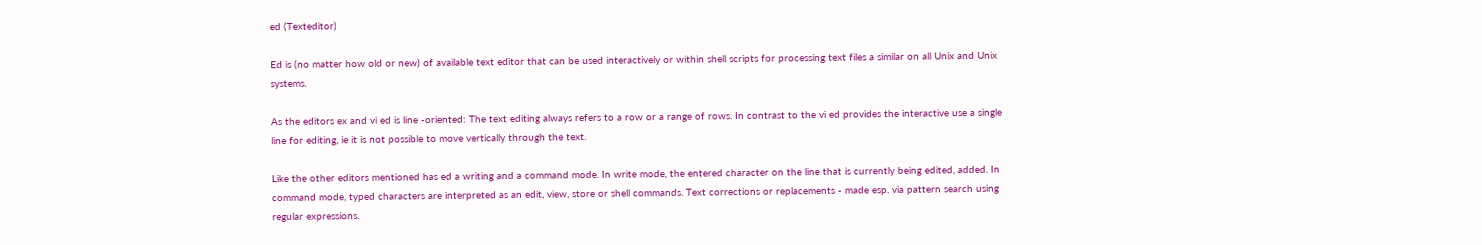ed (Texteditor)

Ed is (no matter how old or new) of available text editor that can be used interactively or within shell scripts for processing text files a similar on all Unix and Unix systems.

As the editors ex and vi ed is line -oriented: The text editing always refers to a row or a range of rows. In contrast to the vi ed provides the interactive use a single line for editing, ie it is not possible to move vertically through the text.

Like the other editors mentioned has ed a writing and a command mode. In write mode, the entered character on the line that is currently being edited, added. In command mode, typed characters are interpreted as an edit, view, store or shell commands. Text corrections or replacements - made esp. via pattern search using regular expressions.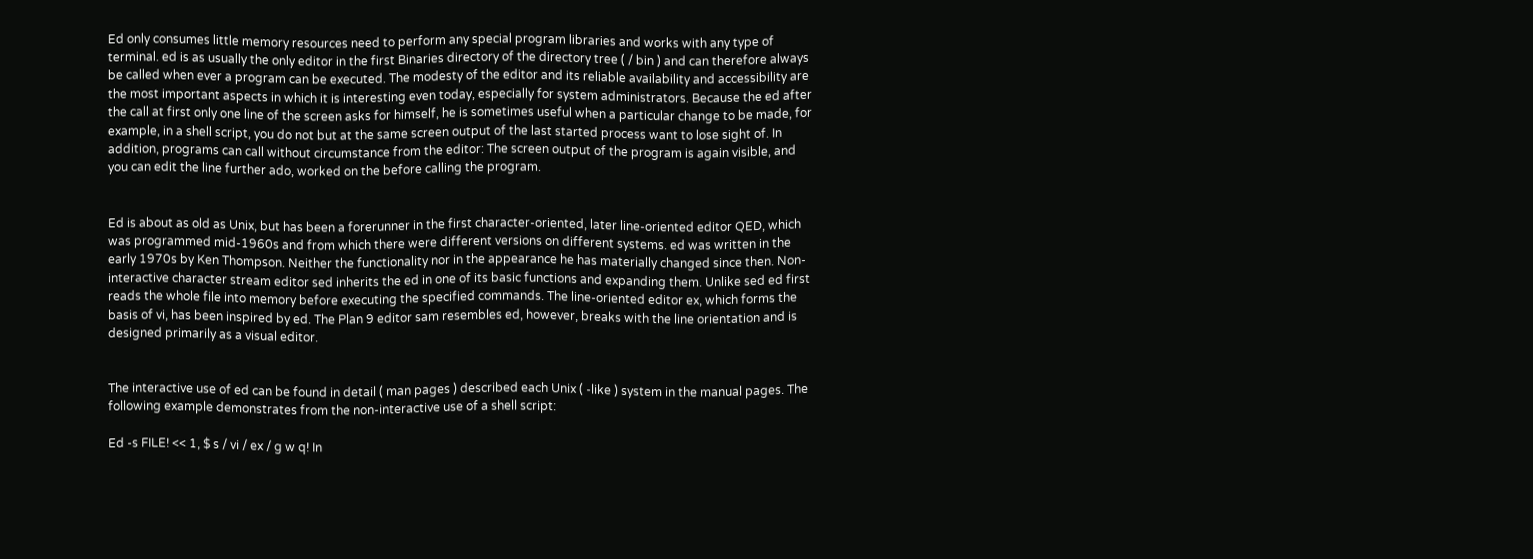Ed only consumes little memory resources need to perform any special program libraries and works with any type of terminal. ed is as usually the only editor in the first Binaries directory of the directory tree ( / bin ) and can therefore always be called when ever a program can be executed. The modesty of the editor and its reliable availability and accessibility are the most important aspects in which it is interesting even today, especially for system administrators. Because the ed after the call at first only one line of the screen asks for himself, he is sometimes useful when a particular change to be made, for example, in a shell script, you do not but at the same screen output of the last started process want to lose sight of. In addition, programs can call without circumstance from the editor: The screen output of the program is again visible, and you can edit the line further ado, worked on the before calling the program.


Ed is about as old as Unix, but has been a forerunner in the first character-oriented, later line-oriented editor QED, which was programmed mid-1960s and from which there were different versions on different systems. ed was written in the early 1970s by Ken Thompson. Neither the functionality nor in the appearance he has materially changed since then. Non-interactive character stream editor sed inherits the ed in one of its basic functions and expanding them. Unlike sed ed first reads the whole file into memory before executing the specified commands. The line-oriented editor ex, which forms the basis of vi, has been inspired by ed. The Plan 9 editor sam resembles ed, however, breaks with the line orientation and is designed primarily as a visual editor.


The interactive use of ed can be found in detail ( man pages ) described each Unix ( -like ) system in the manual pages. The following example demonstrates from the non-interactive use of a shell script:

Ed -s FILE! << 1, $ s / vi / ex / g w q! In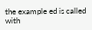the example ed is called with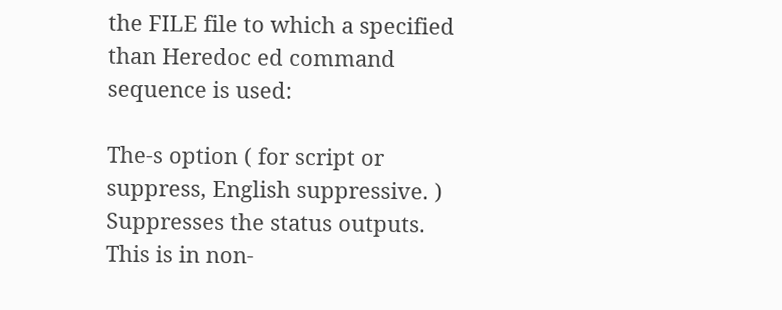the FILE file to which a specified than Heredoc ed command sequence is used:

The-s option ( for script or suppress, English suppressive. ) Suppresses the status outputs. This is in non-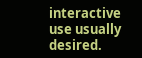interactive use usually desired.